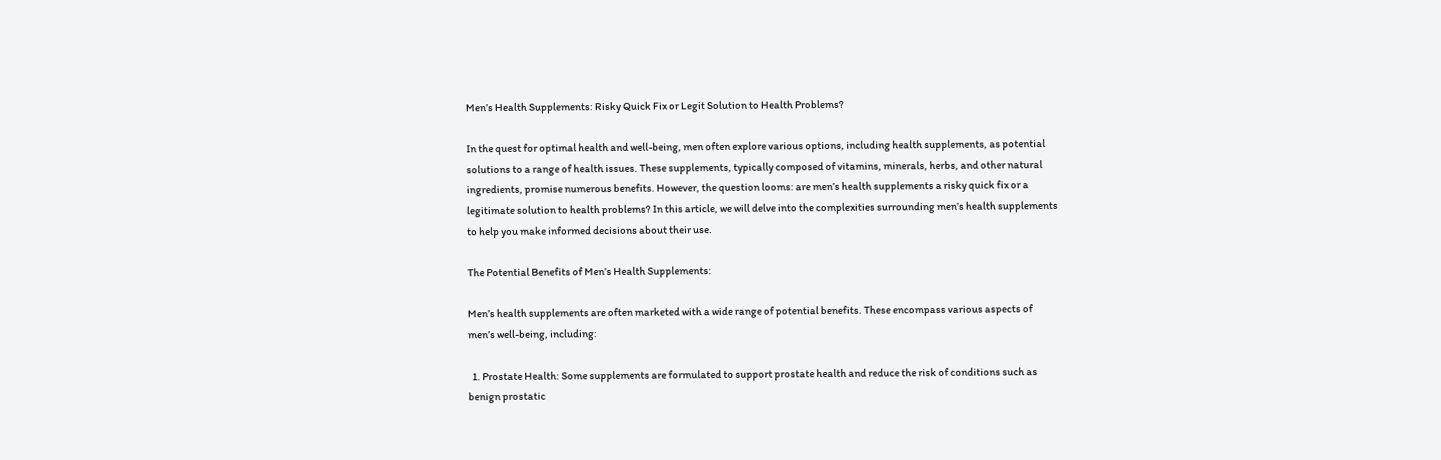Men’s Health Supplements: Risky Quick Fix or Legit Solution to Health Problems?

In the quest for optimal health and well-being, men often explore various options, including health supplements, as potential solutions to a range of health issues. These supplements, typically composed of vitamins, minerals, herbs, and other natural ingredients, promise numerous benefits. However, the question looms: are men’s health supplements a risky quick fix or a legitimate solution to health problems? In this article, we will delve into the complexities surrounding men’s health supplements to help you make informed decisions about their use.

The Potential Benefits of Men’s Health Supplements:

Men’s health supplements are often marketed with a wide range of potential benefits. These encompass various aspects of men’s well-being, including:

  1. Prostate Health: Some supplements are formulated to support prostate health and reduce the risk of conditions such as benign prostatic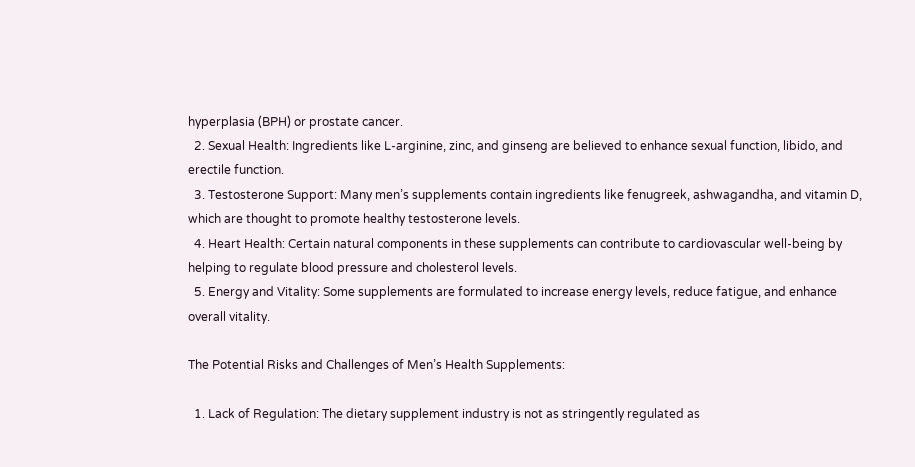hyperplasia (BPH) or prostate cancer.
  2. Sexual Health: Ingredients like L-arginine, zinc, and ginseng are believed to enhance sexual function, libido, and erectile function.
  3. Testosterone Support: Many men’s supplements contain ingredients like fenugreek, ashwagandha, and vitamin D, which are thought to promote healthy testosterone levels.
  4. Heart Health: Certain natural components in these supplements can contribute to cardiovascular well-being by helping to regulate blood pressure and cholesterol levels.
  5. Energy and Vitality: Some supplements are formulated to increase energy levels, reduce fatigue, and enhance overall vitality.

The Potential Risks and Challenges of Men’s Health Supplements:

  1. Lack of Regulation: The dietary supplement industry is not as stringently regulated as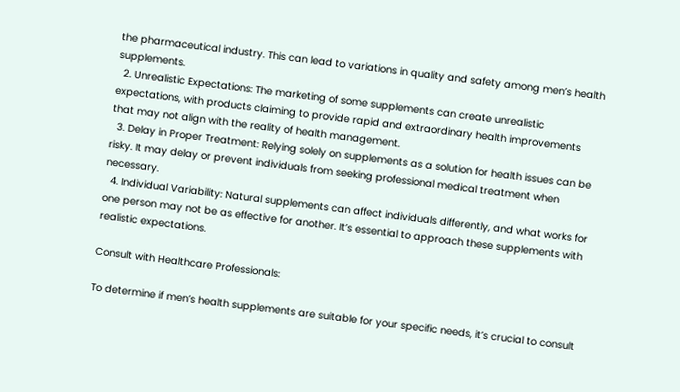the pharmaceutical industry. This can lead to variations in quality and safety among men’s health supplements.
  2. Unrealistic Expectations: The marketing of some supplements can create unrealistic expectations, with products claiming to provide rapid and extraordinary health improvements that may not align with the reality of health management.
  3. Delay in Proper Treatment: Relying solely on supplements as a solution for health issues can be risky. It may delay or prevent individuals from seeking professional medical treatment when necessary.
  4. Individual Variability: Natural supplements can affect individuals differently, and what works for one person may not be as effective for another. It’s essential to approach these supplements with realistic expectations.

Consult with Healthcare Professionals:

To determine if men’s health supplements are suitable for your specific needs, it’s crucial to consult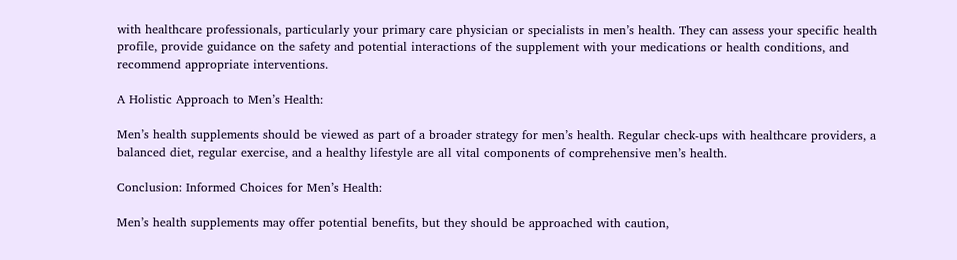with healthcare professionals, particularly your primary care physician or specialists in men’s health. They can assess your specific health profile, provide guidance on the safety and potential interactions of the supplement with your medications or health conditions, and recommend appropriate interventions.

A Holistic Approach to Men’s Health:

Men’s health supplements should be viewed as part of a broader strategy for men’s health. Regular check-ups with healthcare providers, a balanced diet, regular exercise, and a healthy lifestyle are all vital components of comprehensive men’s health.

Conclusion: Informed Choices for Men’s Health:

Men’s health supplements may offer potential benefits, but they should be approached with caution,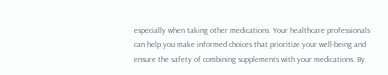especially when taking other medications. Your healthcare professionals can help you make informed choices that prioritize your well-being and ensure the safety of combining supplements with your medications. By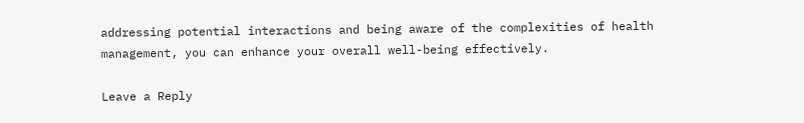addressing potential interactions and being aware of the complexities of health management, you can enhance your overall well-being effectively.

Leave a Reply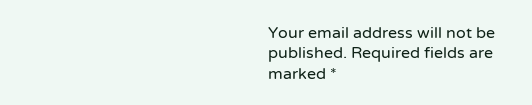Your email address will not be published. Required fields are marked *